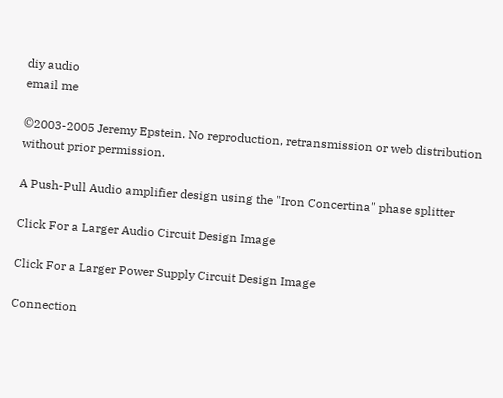diy audio
email me

©2003-2005 Jeremy Epstein. No reproduction, retransmission or web distribution without prior permission.

A Push-Pull Audio amplifier design using the "Iron Concertina" phase splitter

Click For a Larger Audio Circuit Design Image

Click For a Larger Power Supply Circuit Design Image

Connection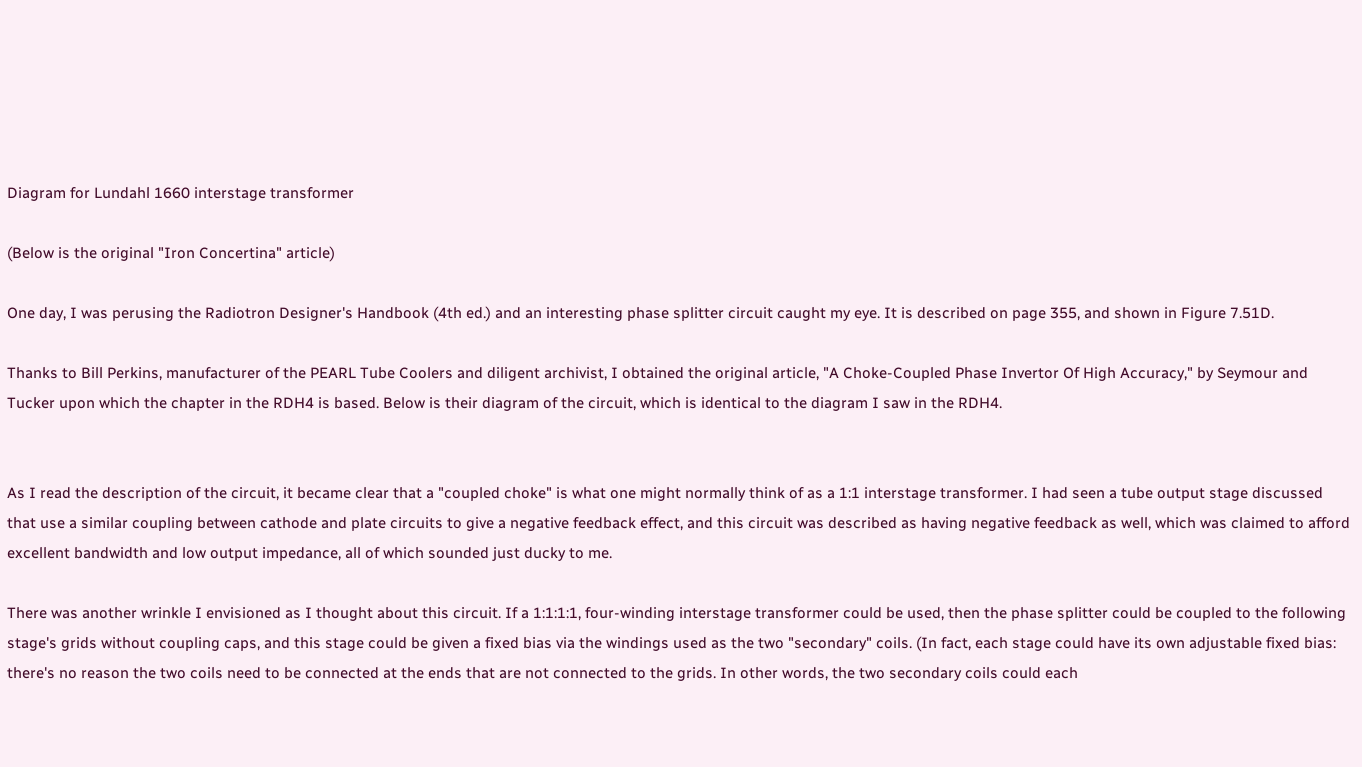Diagram for Lundahl 1660 interstage transformer

(Below is the original "Iron Concertina" article)

One day, I was perusing the Radiotron Designer's Handbook (4th ed.) and an interesting phase splitter circuit caught my eye. It is described on page 355, and shown in Figure 7.51D.

Thanks to Bill Perkins, manufacturer of the PEARL Tube Coolers and diligent archivist, I obtained the original article, "A Choke-Coupled Phase Invertor Of High Accuracy," by Seymour and Tucker upon which the chapter in the RDH4 is based. Below is their diagram of the circuit, which is identical to the diagram I saw in the RDH4.


As I read the description of the circuit, it became clear that a "coupled choke" is what one might normally think of as a 1:1 interstage transformer. I had seen a tube output stage discussed that use a similar coupling between cathode and plate circuits to give a negative feedback effect, and this circuit was described as having negative feedback as well, which was claimed to afford excellent bandwidth and low output impedance, all of which sounded just ducky to me.

There was another wrinkle I envisioned as I thought about this circuit. If a 1:1:1:1, four-winding interstage transformer could be used, then the phase splitter could be coupled to the following stage's grids without coupling caps, and this stage could be given a fixed bias via the windings used as the two "secondary" coils. (In fact, each stage could have its own adjustable fixed bias: there's no reason the two coils need to be connected at the ends that are not connected to the grids. In other words, the two secondary coils could each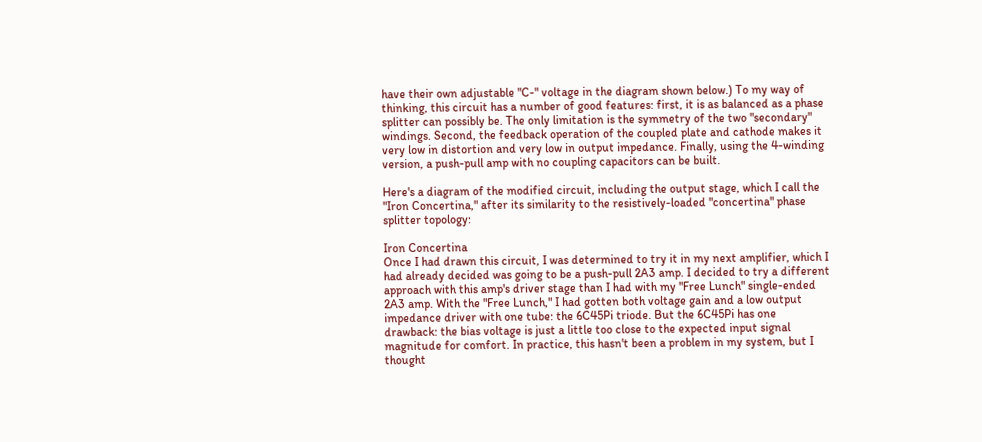have their own adjustable "C-" voltage in the diagram shown below.) To my way of thinking, this circuit has a number of good features: first, it is as balanced as a phase splitter can possibly be. The only limitation is the symmetry of the two "secondary" windings. Second, the feedback operation of the coupled plate and cathode makes it very low in distortion and very low in output impedance. Finally, using the 4-winding version, a push-pull amp with no coupling capacitors can be built.

Here's a diagram of the modified circuit, including the output stage, which I call the "Iron Concertina," after its similarity to the resistively-loaded "concertina" phase splitter topology:

Iron Concertina
Once I had drawn this circuit, I was determined to try it in my next amplifier, which I had already decided was going to be a push-pull 2A3 amp. I decided to try a different approach with this amp's driver stage than I had with my "Free Lunch" single-ended 2A3 amp. With the "Free Lunch," I had gotten both voltage gain and a low output impedance driver with one tube: the 6C45Pi triode. But the 6C45Pi has one drawback: the bias voltage is just a little too close to the expected input signal magnitude for comfort. In practice, this hasn't been a problem in my system, but I thought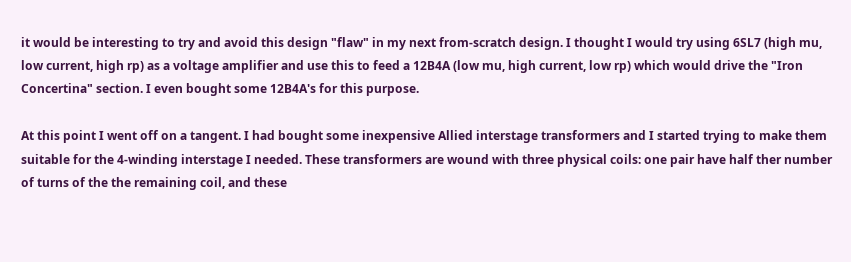it would be interesting to try and avoid this design "flaw" in my next from-scratch design. I thought I would try using 6SL7 (high mu, low current, high rp) as a voltage amplifier and use this to feed a 12B4A (low mu, high current, low rp) which would drive the "Iron Concertina" section. I even bought some 12B4A's for this purpose.

At this point I went off on a tangent. I had bought some inexpensive Allied interstage transformers and I started trying to make them suitable for the 4-winding interstage I needed. These transformers are wound with three physical coils: one pair have half ther number of turns of the the remaining coil, and these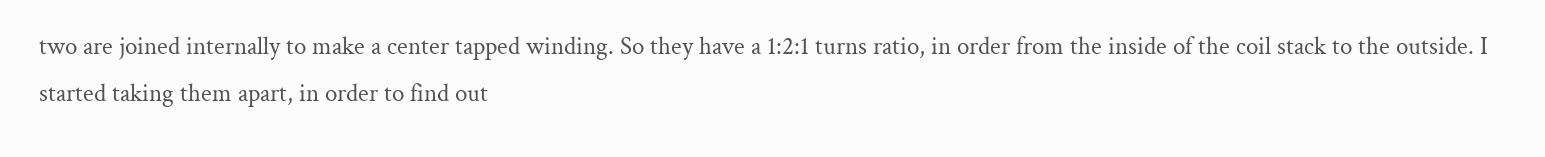two are joined internally to make a center tapped winding. So they have a 1:2:1 turns ratio, in order from the inside of the coil stack to the outside. I started taking them apart, in order to find out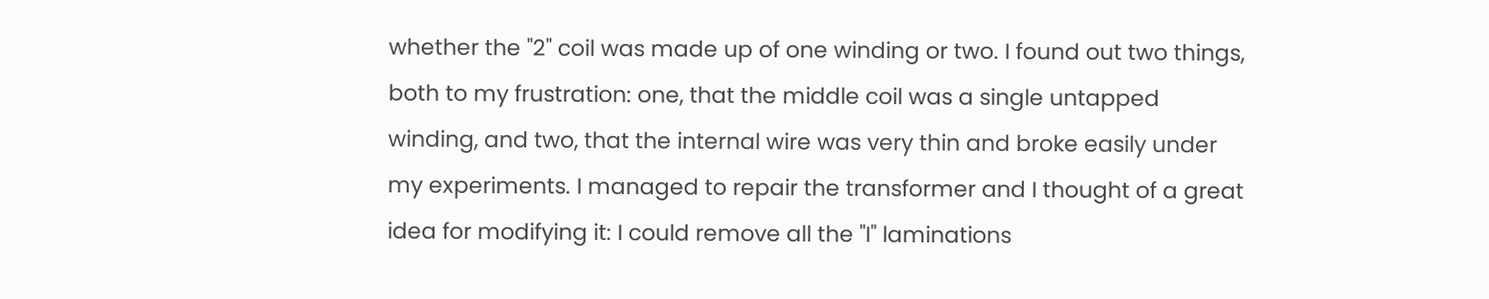whether the "2" coil was made up of one winding or two. I found out two things, both to my frustration: one, that the middle coil was a single untapped winding, and two, that the internal wire was very thin and broke easily under my experiments. I managed to repair the transformer and I thought of a great idea for modifying it: I could remove all the "I" laminations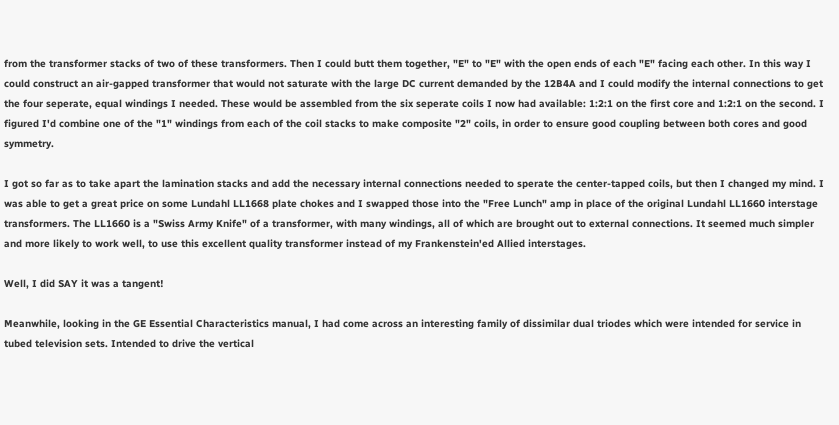from the transformer stacks of two of these transformers. Then I could butt them together, "E" to "E" with the open ends of each "E" facing each other. In this way I could construct an air-gapped transformer that would not saturate with the large DC current demanded by the 12B4A and I could modify the internal connections to get the four seperate, equal windings I needed. These would be assembled from the six seperate coils I now had available: 1:2:1 on the first core and 1:2:1 on the second. I figured I'd combine one of the "1" windings from each of the coil stacks to make composite "2" coils, in order to ensure good coupling between both cores and good symmetry.

I got so far as to take apart the lamination stacks and add the necessary internal connections needed to sperate the center-tapped coils, but then I changed my mind. I was able to get a great price on some Lundahl LL1668 plate chokes and I swapped those into the "Free Lunch" amp in place of the original Lundahl LL1660 interstage transformers. The LL1660 is a "Swiss Army Knife" of a transformer, with many windings, all of which are brought out to external connections. It seemed much simpler and more likely to work well, to use this excellent quality transformer instead of my Frankenstein'ed Allied interstages.

Well, I did SAY it was a tangent!

Meanwhile, looking in the GE Essential Characteristics manual, I had come across an interesting family of dissimilar dual triodes which were intended for service in tubed television sets. Intended to drive the vertical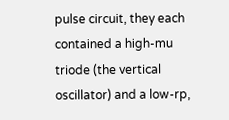pulse circuit, they each contained a high-mu triode (the vertical oscillator) and a low-rp,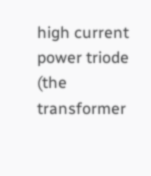high current power triode (the transformer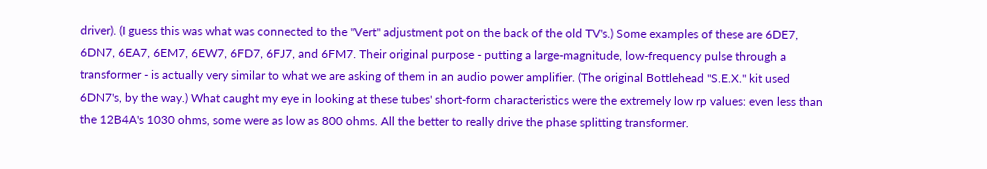driver). (I guess this was what was connected to the "Vert" adjustment pot on the back of the old TV's.) Some examples of these are 6DE7, 6DN7, 6EA7, 6EM7, 6EW7, 6FD7, 6FJ7, and 6FM7. Their original purpose - putting a large-magnitude, low-frequency pulse through a transformer - is actually very similar to what we are asking of them in an audio power amplifier. (The original Bottlehead "S.E.X." kit used 6DN7's, by the way.) What caught my eye in looking at these tubes' short-form characteristics were the extremely low rp values: even less than the 12B4A's 1030 ohms, some were as low as 800 ohms. All the better to really drive the phase splitting transformer.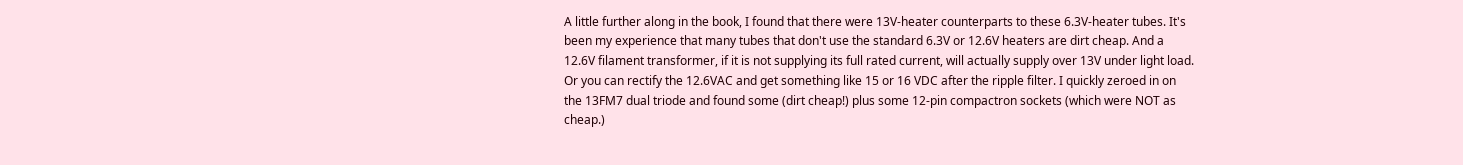A little further along in the book, I found that there were 13V-heater counterparts to these 6.3V-heater tubes. It's been my experience that many tubes that don't use the standard 6.3V or 12.6V heaters are dirt cheap. And a 12.6V filament transformer, if it is not supplying its full rated current, will actually supply over 13V under light load. Or you can rectify the 12.6VAC and get something like 15 or 16 VDC after the ripple filter. I quickly zeroed in on the 13FM7 dual triode and found some (dirt cheap!) plus some 12-pin compactron sockets (which were NOT as cheap.)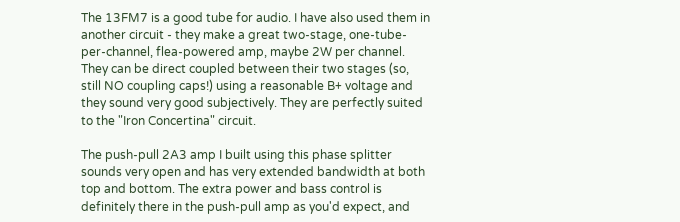The 13FM7 is a good tube for audio. I have also used them in another circuit - they make a great two-stage, one-tube-per-channel, flea-powered amp, maybe 2W per channel. They can be direct coupled between their two stages (so, still NO coupling caps!) using a reasonable B+ voltage and they sound very good subjectively. They are perfectly suited to the "Iron Concertina" circuit.

The push-pull 2A3 amp I built using this phase splitter sounds very open and has very extended bandwidth at both top and bottom. The extra power and bass control is definitely there in the push-pull amp as you'd expect, and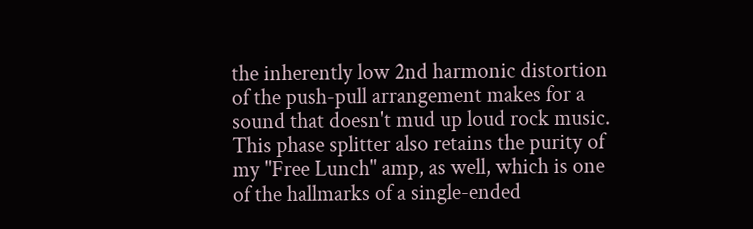the inherently low 2nd harmonic distortion of the push-pull arrangement makes for a sound that doesn't mud up loud rock music. This phase splitter also retains the purity of my "Free Lunch" amp, as well, which is one of the hallmarks of a single-ended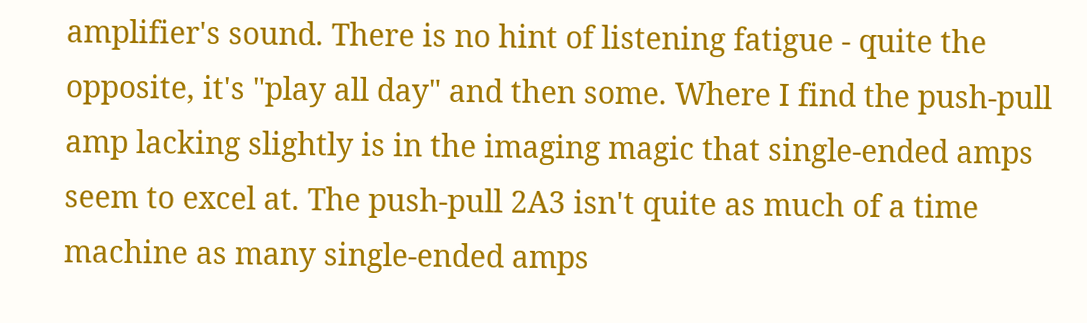amplifier's sound. There is no hint of listening fatigue - quite the opposite, it's "play all day" and then some. Where I find the push-pull amp lacking slightly is in the imaging magic that single-ended amps seem to excel at. The push-pull 2A3 isn't quite as much of a time machine as many single-ended amps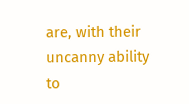are, with their uncanny ability to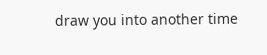draw you into another time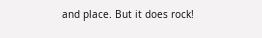and place. But it does rock!